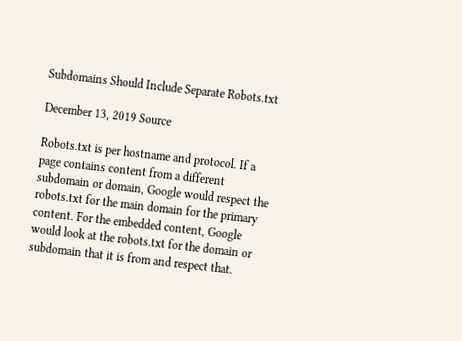Subdomains Should Include Separate Robots.txt

December 13, 2019 Source

Robots.txt is per hostname and protocol. If a page contains content from a different subdomain or domain, Google would respect the robots.txt for the main domain for the primary content. For the embedded content, Google would look at the robots.txt for the domain or subdomain that it is from and respect that.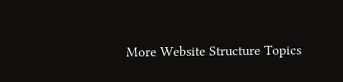More Website Structure Topics